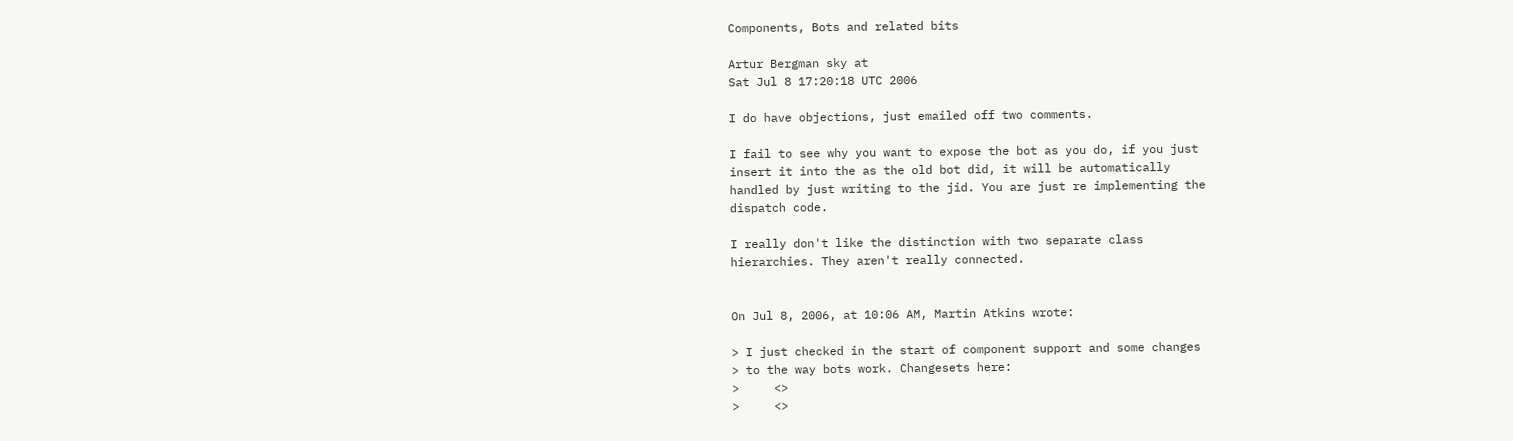Components, Bots and related bits

Artur Bergman sky at
Sat Jul 8 17:20:18 UTC 2006

I do have objections, just emailed off two comments.

I fail to see why you want to expose the bot as you do, if you just
insert it into the as the old bot did, it will be automatically
handled by just writing to the jid. You are just re implementing the
dispatch code.

I really don't like the distinction with two separate class
hierarchies. They aren't really connected.


On Jul 8, 2006, at 10:06 AM, Martin Atkins wrote:

> I just checked in the start of component support and some changes
> to the way bots work. Changesets here:
>     <>
>     <>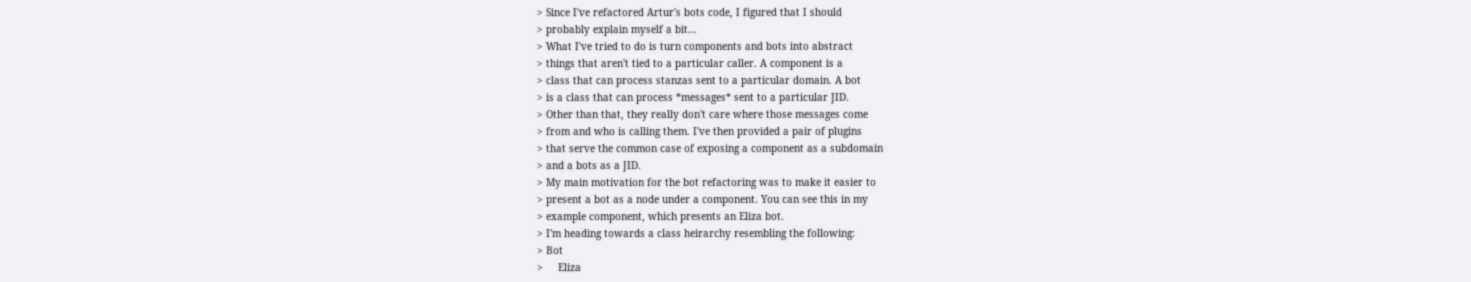> Since I've refactored Artur's bots code, I figured that I should
> probably explain myself a bit...
> What I've tried to do is turn components and bots into abstract
> things that aren't tied to a particular caller. A component is a
> class that can process stanzas sent to a particular domain. A bot
> is a class that can process *messages* sent to a particular JID.
> Other than that, they really don't care where those messages come
> from and who is calling them. I've then provided a pair of plugins
> that serve the common case of exposing a component as a subdomain
> and a bots as a JID.
> My main motivation for the bot refactoring was to make it easier to
> present a bot as a node under a component. You can see this in my
> example component, which presents an Eliza bot.
> I'm heading towards a class heirarchy resembling the following:
> Bot
>     Eliza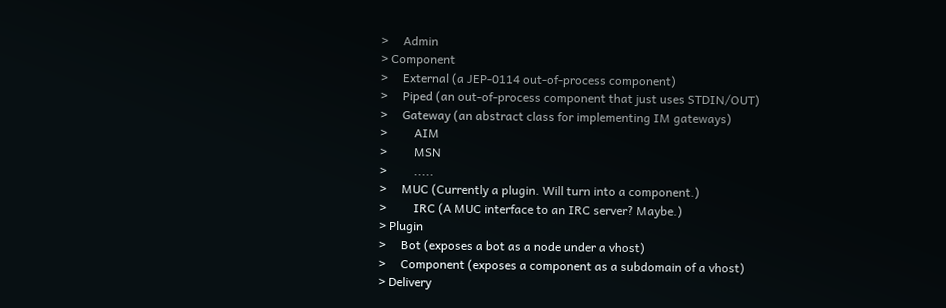>     Admin
> Component
>     External (a JEP-0114 out-of-process component)
>     Piped (an out-of-process component that just uses STDIN/OUT)
>     Gateway (an abstract class for implementing IM gateways)
>         AIM
>         MSN
>         .....
>     MUC (Currently a plugin. Will turn into a component.)
>         IRC (A MUC interface to an IRC server? Maybe.)
> Plugin
>     Bot (exposes a bot as a node under a vhost)
>     Component (exposes a component as a subdomain of a vhost)
> Delivery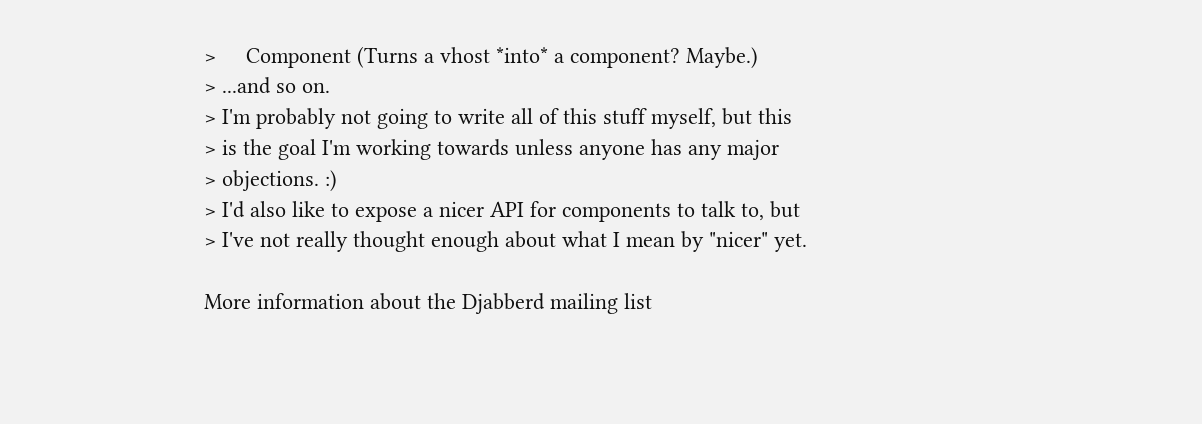>     Component (Turns a vhost *into* a component? Maybe.)
> ...and so on.
> I'm probably not going to write all of this stuff myself, but this
> is the goal I'm working towards unless anyone has any major
> objections. :)
> I'd also like to expose a nicer API for components to talk to, but
> I've not really thought enough about what I mean by "nicer" yet.

More information about the Djabberd mailing list